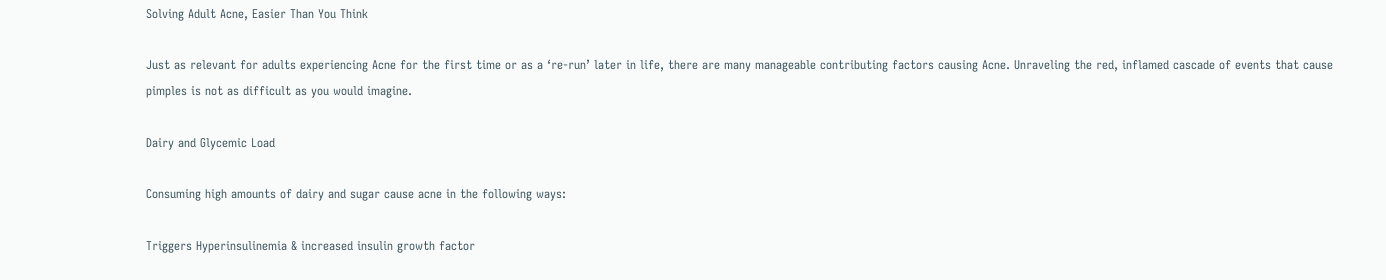Solving Adult Acne, Easier Than You Think

Just as relevant for adults experiencing Acne for the first time or as a ‘re-run’ later in life, there are many manageable contributing factors causing Acne. Unraveling the red, inflamed cascade of events that cause pimples is not as difficult as you would imagine.

Dairy and Glycemic Load

Consuming high amounts of dairy and sugar cause acne in the following ways:

Triggers Hyperinsulinemia & increased insulin growth factor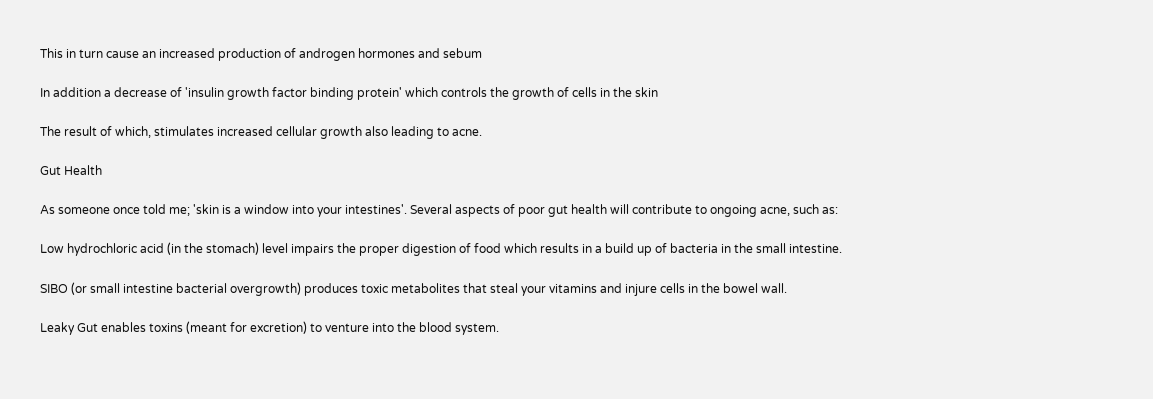This in turn cause an increased production of androgen hormones and sebum

In addition a decrease of 'insulin growth factor binding protein' which controls the growth of cells in the skin

The result of which, stimulates increased cellular growth also leading to acne.

Gut Health

As someone once told me; 'skin is a window into your intestines'. Several aspects of poor gut health will contribute to ongoing acne, such as:

Low hydrochloric acid (in the stomach) level impairs the proper digestion of food which results in a build up of bacteria in the small intestine.

SIBO (or small intestine bacterial overgrowth) produces toxic metabolites that steal your vitamins and injure cells in the bowel wall.

Leaky Gut enables toxins (meant for excretion) to venture into the blood system.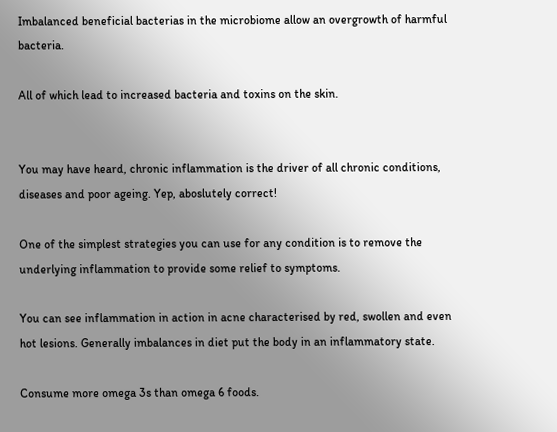Imbalanced beneficial bacterias in the microbiome allow an overgrowth of harmful bacteria.

All of which lead to increased bacteria and toxins on the skin.


You may have heard, chronic inflammation is the driver of all chronic conditions, diseases and poor ageing. Yep, aboslutely correct!

One of the simplest strategies you can use for any condition is to remove the underlying inflammation to provide some relief to symptoms.

You can see inflammation in action in acne characterised by red, swollen and even hot lesions. Generally imbalances in diet put the body in an inflammatory state.

Consume more omega 3s than omega 6 foods.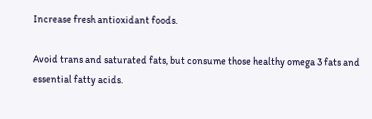Increase fresh antioxidant foods.

Avoid trans and saturated fats, but consume those healthy omega 3 fats and essential fatty acids.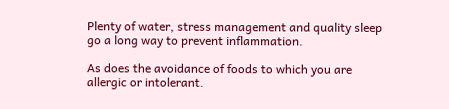Plenty of water, stress management and quality sleep go a long way to prevent inflammation.

As does the avoidance of foods to which you are allergic or intolerant.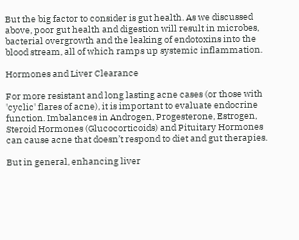But the big factor to consider is gut health. As we discussed above, poor gut health and digestion will result in microbes, bacterial overgrowth and the leaking of endotoxins into the blood stream, all of which ramps up systemic inflammation.

Hormones and Liver Clearance

For more resistant and long lasting acne cases (or those with 'cyclic' flares of acne), it is important to evaluate endocrine function. Imbalances in Androgen, Progesterone, Estrogen, Steroid Hormones (Glucocorticoids) and Pituitary Hormones can cause acne that doesn’t respond to diet and gut therapies.

But in general, enhancing liver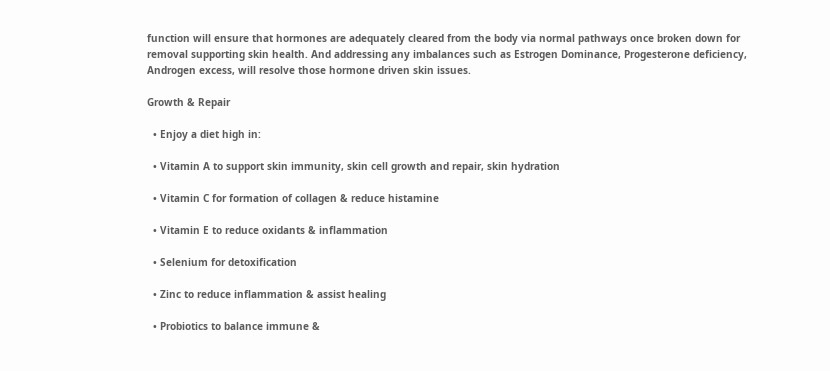function will ensure that hormones are adequately cleared from the body via normal pathways once broken down for removal supporting skin health. And addressing any imbalances such as Estrogen Dominance, Progesterone deficiency, Androgen excess, will resolve those hormone driven skin issues.

Growth & Repair

  • Enjoy a diet high in:

  • Vitamin A to support skin immunity, skin cell growth and repair, skin hydration

  • Vitamin C for formation of collagen & reduce histamine

  • Vitamin E to reduce oxidants & inflammation

  • Selenium for detoxification

  • Zinc to reduce inflammation & assist healing

  • Probiotics to balance immune &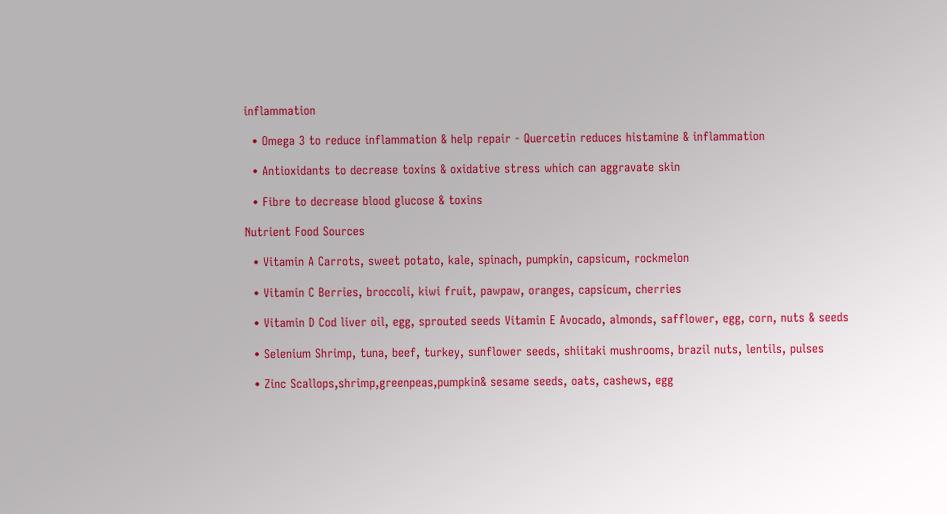inflammation

  • Omega 3 to reduce inflammation & help repair - Quercetin reduces histamine & inflammation

  • Antioxidants to decrease toxins & oxidative stress which can aggravate skin

  • Fibre to decrease blood glucose & toxins

Nutrient Food Sources

  • Vitamin A Carrots, sweet potato, kale, spinach, pumpkin, capsicum, rockmelon

  • Vitamin C Berries, broccoli, kiwi fruit, pawpaw, oranges, capsicum, cherries

  • Vitamin D Cod liver oil, egg, sprouted seeds Vitamin E Avocado, almonds, safflower, egg, corn, nuts & seeds

  • Selenium Shrimp, tuna, beef, turkey, sunflower seeds, shiitaki mushrooms, brazil nuts, lentils, pulses

  • Zinc Scallops,shrimp,greenpeas,pumpkin& sesame seeds, oats, cashews, egg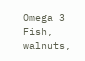Omega 3 Fish, walnuts,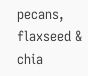pecans, flaxseed & chia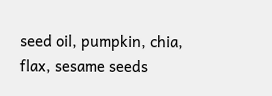seed oil, pumpkin, chia, flax, sesame seeds